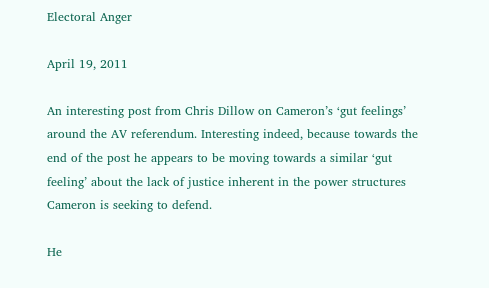Electoral Anger

April 19, 2011

An interesting post from Chris Dillow on Cameron’s ‘gut feelings’ around the AV referendum. Interesting indeed, because towards the end of the post he appears to be moving towards a similar ‘gut feeling’ about the lack of justice inherent in the power structures Cameron is seeking to defend.

He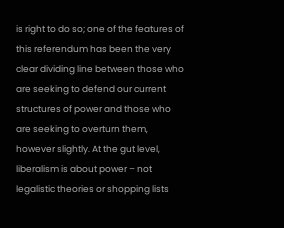is right to do so; one of the features of this referendum has been the very clear dividing line between those who are seeking to defend our current structures of power and those who are seeking to overturn them, however slightly. At the gut level, liberalism is about power – not legalistic theories or shopping lists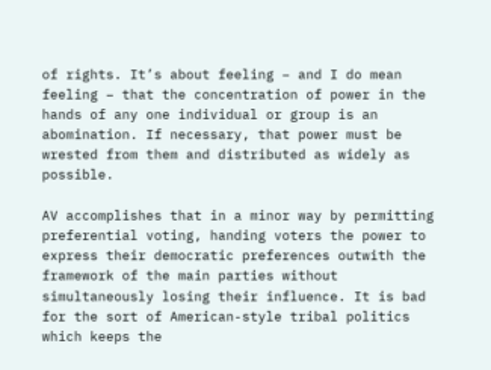of rights. It’s about feeling – and I do mean feeling – that the concentration of power in the hands of any one individual or group is an abomination. If necessary, that power must be wrested from them and distributed as widely as possible.

AV accomplishes that in a minor way by permitting preferential voting, handing voters the power to express their democratic preferences outwith the framework of the main parties without simultaneously losing their influence. It is bad for the sort of American-style tribal politics which keeps the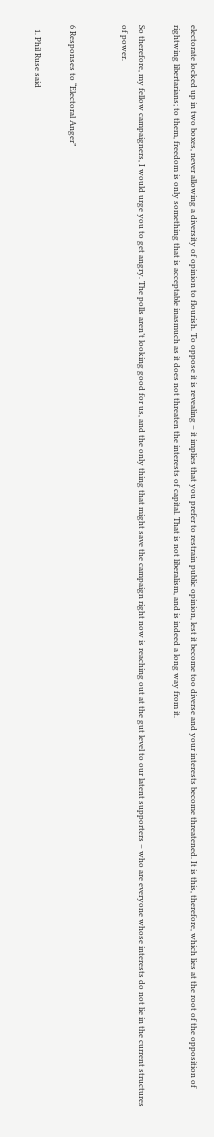electorate locked up in two boxes, never allowing a diversity of opinion to flourish. To oppose it is revealing – it implies that you prefer to restrain public opinion, lest it become too diverse and your interests become threatened. It is this, therefore, which lies at the root of the opposition of rightwing libertarians; to them, freedom is only something that is acceptable inasmuch as it does not threaten the interests of capital. That is not liberalism, and is indeed a long way from it.

So therefore, my fellow campaigners, I would urge you to get angry. The polls aren’t looking good for us, and the only thing that might save the campaign right now is reaching out at the gut level to our latent supporters – who are everyone whose interests do not lie in the current structures of power.


6 Responses to “Electoral Anger”

  1. Phil Ruse said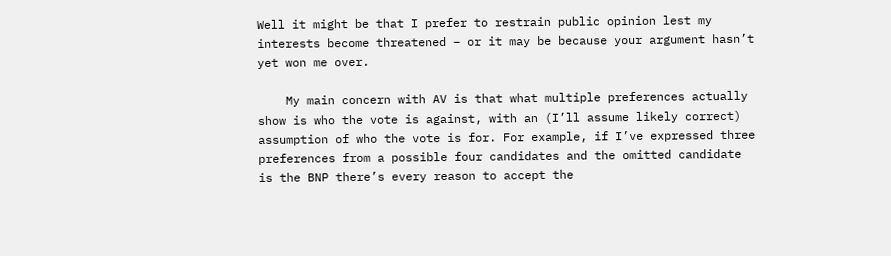Well it might be that I prefer to restrain public opinion lest my interests become threatened – or it may be because your argument hasn’t yet won me over.

    My main concern with AV is that what multiple preferences actually show is who the vote is against, with an (I’ll assume likely correct) assumption of who the vote is for. For example, if I’ve expressed three preferences from a possible four candidates and the omitted candidate is the BNP there’s every reason to accept the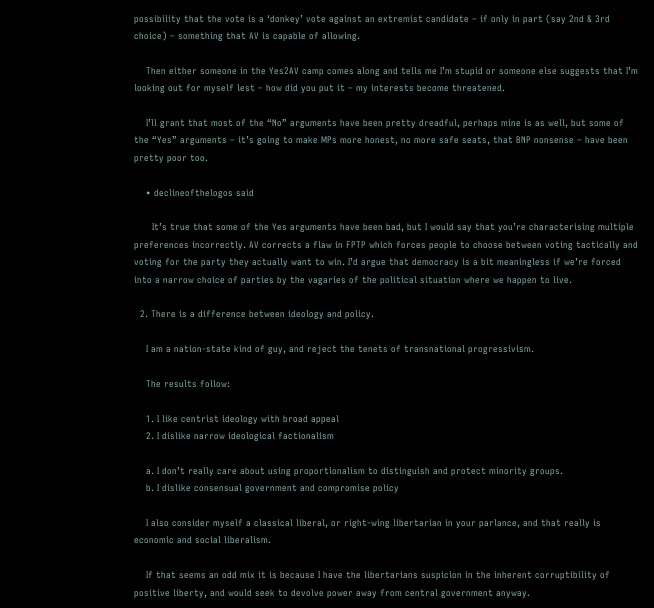possibility that the vote is a ‘donkey’ vote against an extremist candidate – if only in part (say 2nd & 3rd choice) – something that AV is capable of allowing.

    Then either someone in the Yes2AV camp comes along and tells me I’m stupid or someone else suggests that I’m looking out for myself lest – how did you put it – my interests become threatened.

    I’ll grant that most of the “No” arguments have been pretty dreadful, perhaps mine is as well, but some of the “Yes” arguments – it’s going to make MPs more honest, no more safe seats, that BNP nonsense – have been pretty poor too.

    • declineofthelogos said

      It’s true that some of the Yes arguments have been bad, but I would say that you’re characterising multiple preferences incorrectly. AV corrects a flaw in FPTP which forces people to choose between voting tactically and voting for the party they actually want to win. I’d argue that democracy is a bit meaningless if we’re forced into a narrow choice of parties by the vagaries of the political situation where we happen to live.

  2. There is a difference between ideology and policy.

    I am a nation-state kind of guy, and reject the tenets of transnational progressivism.

    The results follow:

    1. I like centrist ideology with broad appeal
    2. I dislike narrow ideological factionalism

    a. I don’t really care about using proportionalism to distinguish and protect minority groups.
    b. I dislike consensual government and compromise policy

    I also consider myself a classical liberal, or right-wing libertarian in your parlance, and that really is economic and social liberalism.

    If that seems an odd mix it is because I have the libertarians suspicion in the inherent corruptibility of positive liberty, and would seek to devolve power away from central government anyway.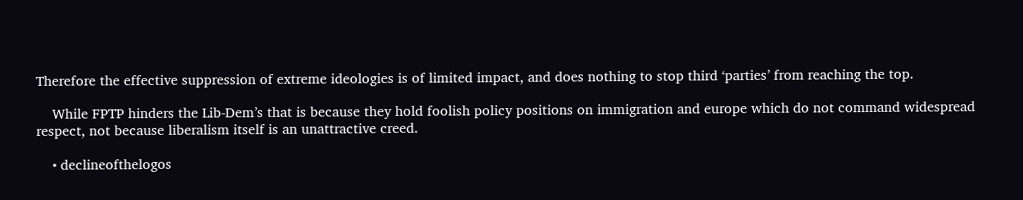Therefore the effective suppression of extreme ideologies is of limited impact, and does nothing to stop third ‘parties’ from reaching the top.

    While FPTP hinders the Lib-Dem’s that is because they hold foolish policy positions on immigration and europe which do not command widespread respect, not because liberalism itself is an unattractive creed.

    • declineofthelogos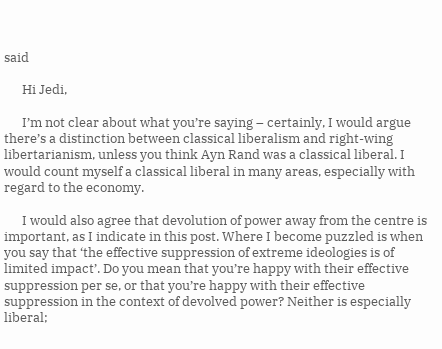said

      Hi Jedi,

      I’m not clear about what you’re saying – certainly, I would argue there’s a distinction between classical liberalism and right-wing libertarianism, unless you think Ayn Rand was a classical liberal. I would count myself a classical liberal in many areas, especially with regard to the economy.

      I would also agree that devolution of power away from the centre is important, as I indicate in this post. Where I become puzzled is when you say that ‘the effective suppression of extreme ideologies is of limited impact’. Do you mean that you’re happy with their effective suppression per se, or that you’re happy with their effective suppression in the context of devolved power? Neither is especially liberal;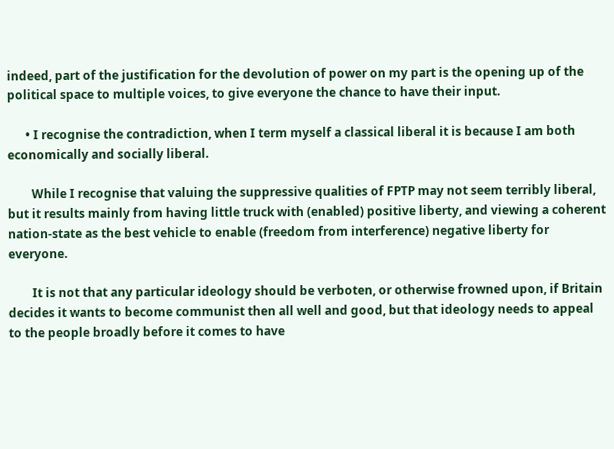indeed, part of the justification for the devolution of power on my part is the opening up of the political space to multiple voices, to give everyone the chance to have their input.

      • I recognise the contradiction, when I term myself a classical liberal it is because I am both economically and socially liberal.

        While I recognise that valuing the suppressive qualities of FPTP may not seem terribly liberal, but it results mainly from having little truck with (enabled) positive liberty, and viewing a coherent nation-state as the best vehicle to enable (freedom from interference) negative liberty for everyone.

        It is not that any particular ideology should be verboten, or otherwise frowned upon, if Britain decides it wants to become communist then all well and good, but that ideology needs to appeal to the people broadly before it comes to have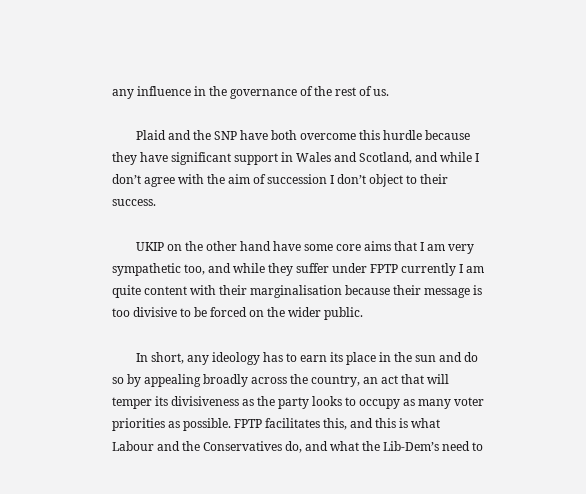any influence in the governance of the rest of us.

        Plaid and the SNP have both overcome this hurdle because they have significant support in Wales and Scotland, and while I don’t agree with the aim of succession I don’t object to their success.

        UKIP on the other hand have some core aims that I am very sympathetic too, and while they suffer under FPTP currently I am quite content with their marginalisation because their message is too divisive to be forced on the wider public.

        In short, any ideology has to earn its place in the sun and do so by appealing broadly across the country, an act that will temper its divisiveness as the party looks to occupy as many voter priorities as possible. FPTP facilitates this, and this is what Labour and the Conservatives do, and what the Lib-Dem’s need to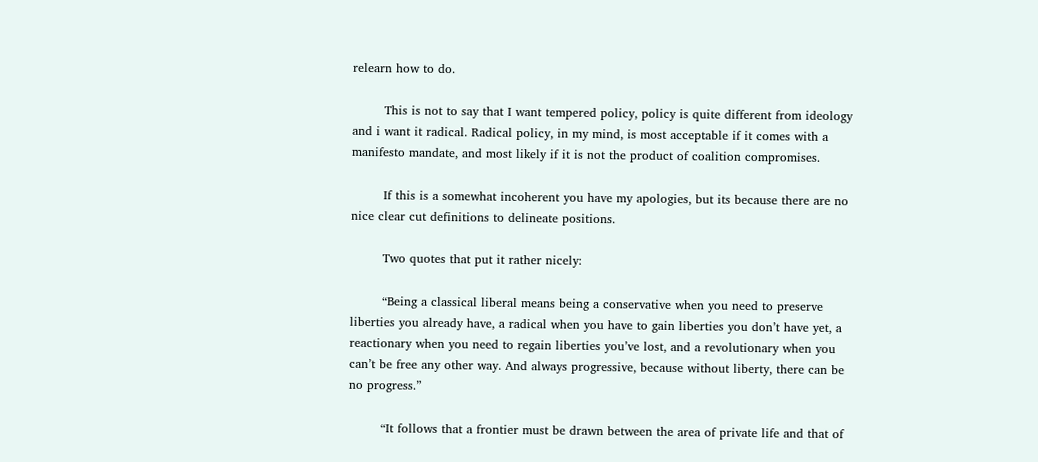relearn how to do.

        This is not to say that I want tempered policy, policy is quite different from ideology and i want it radical. Radical policy, in my mind, is most acceptable if it comes with a manifesto mandate, and most likely if it is not the product of coalition compromises.

        If this is a somewhat incoherent you have my apologies, but its because there are no nice clear cut definitions to delineate positions.

        Two quotes that put it rather nicely:

        “Being a classical liberal means being a conservative when you need to preserve liberties you already have, a radical when you have to gain liberties you don’t have yet, a reactionary when you need to regain liberties you’ve lost, and a revolutionary when you can’t be free any other way. And always progressive, because without liberty, there can be no progress.”

        “It follows that a frontier must be drawn between the area of private life and that of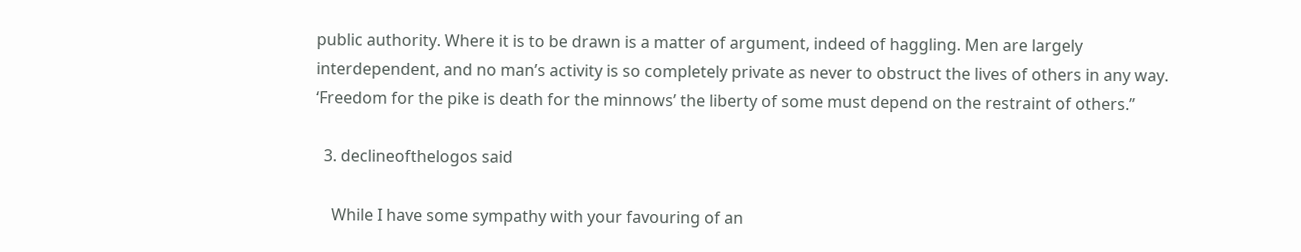public authority. Where it is to be drawn is a matter of argument, indeed of haggling. Men are largely interdependent, and no man’s activity is so completely private as never to obstruct the lives of others in any way. ‘Freedom for the pike is death for the minnows’ the liberty of some must depend on the restraint of others.”

  3. declineofthelogos said

    While I have some sympathy with your favouring of an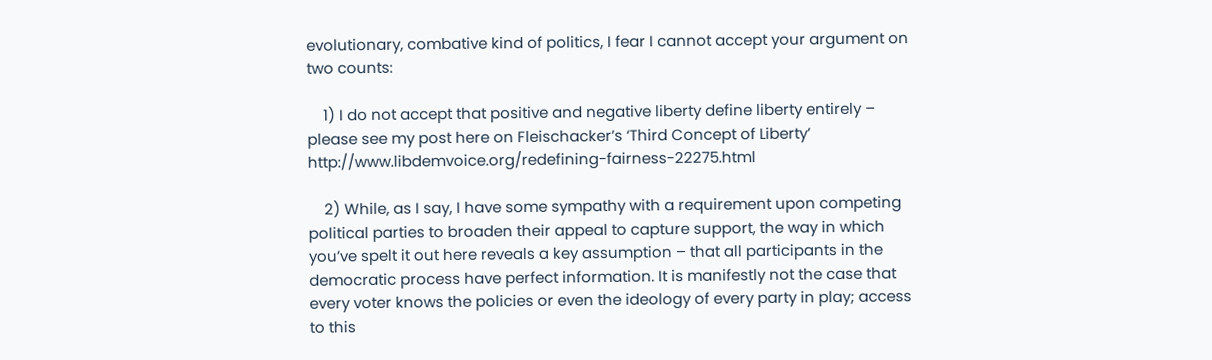evolutionary, combative kind of politics, I fear I cannot accept your argument on two counts:

    1) I do not accept that positive and negative liberty define liberty entirely – please see my post here on Fleischacker’s ‘Third Concept of Liberty’ http://www.libdemvoice.org/redefining-fairness-22275.html

    2) While, as I say, I have some sympathy with a requirement upon competing political parties to broaden their appeal to capture support, the way in which you’ve spelt it out here reveals a key assumption – that all participants in the democratic process have perfect information. It is manifestly not the case that every voter knows the policies or even the ideology of every party in play; access to this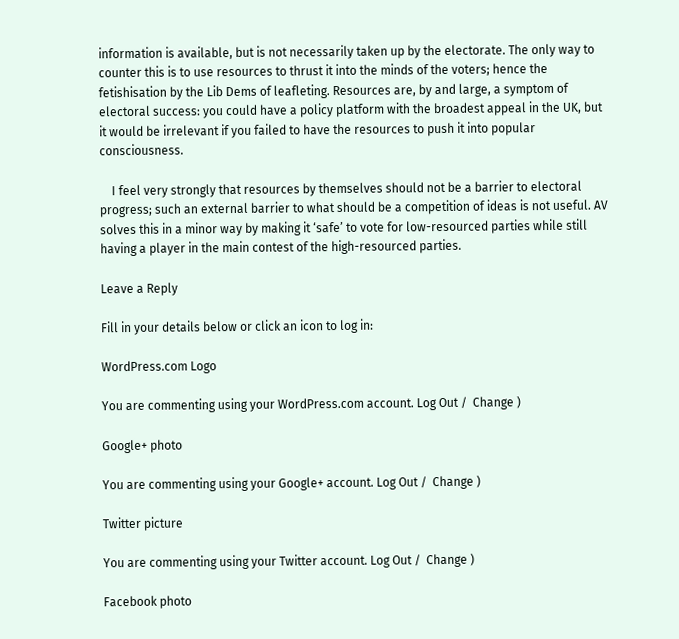information is available, but is not necessarily taken up by the electorate. The only way to counter this is to use resources to thrust it into the minds of the voters; hence the fetishisation by the Lib Dems of leafleting. Resources are, by and large, a symptom of electoral success: you could have a policy platform with the broadest appeal in the UK, but it would be irrelevant if you failed to have the resources to push it into popular consciousness.

    I feel very strongly that resources by themselves should not be a barrier to electoral progress; such an external barrier to what should be a competition of ideas is not useful. AV solves this in a minor way by making it ‘safe’ to vote for low-resourced parties while still having a player in the main contest of the high-resourced parties.

Leave a Reply

Fill in your details below or click an icon to log in:

WordPress.com Logo

You are commenting using your WordPress.com account. Log Out /  Change )

Google+ photo

You are commenting using your Google+ account. Log Out /  Change )

Twitter picture

You are commenting using your Twitter account. Log Out /  Change )

Facebook photo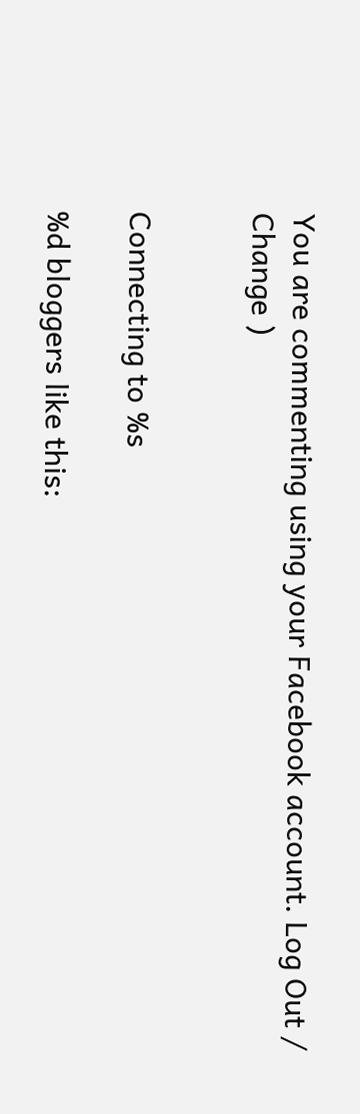You are commenting using your Facebook account. Log Out /  Change )


Connecting to %s

%d bloggers like this: